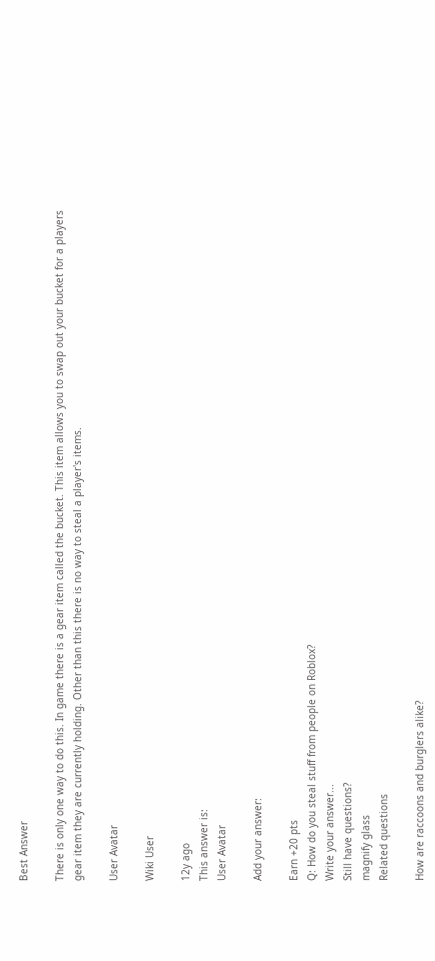Best Answer

There is only one way to do this. In game there is a gear item called the bucket. This item allows you to swap out your bucket for a players gear item they are currently holding. Other than this there is no way to steal a player's items.

User Avatar

Wiki User

12y ago
This answer is:
User Avatar

Add your answer:

Earn +20 pts
Q: How do you steal stuff from people on Roblox?
Write your answer...
Still have questions?
magnify glass
Related questions

How are raccoons and burglers alike?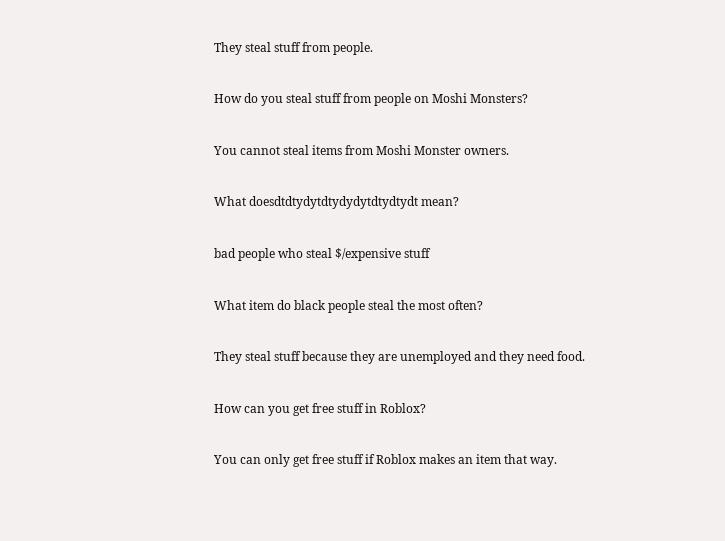They steal stuff from people.

How do you steal stuff from people on Moshi Monsters?

You cannot steal items from Moshi Monster owners.

What doesdtdtydytdtydydytdtydtydt mean?

bad people who steal $/expensive stuff

What item do black people steal the most often?

They steal stuff because they are unemployed and they need food.

How can you get free stuff in Roblox?

You can only get free stuff if Roblox makes an item that way.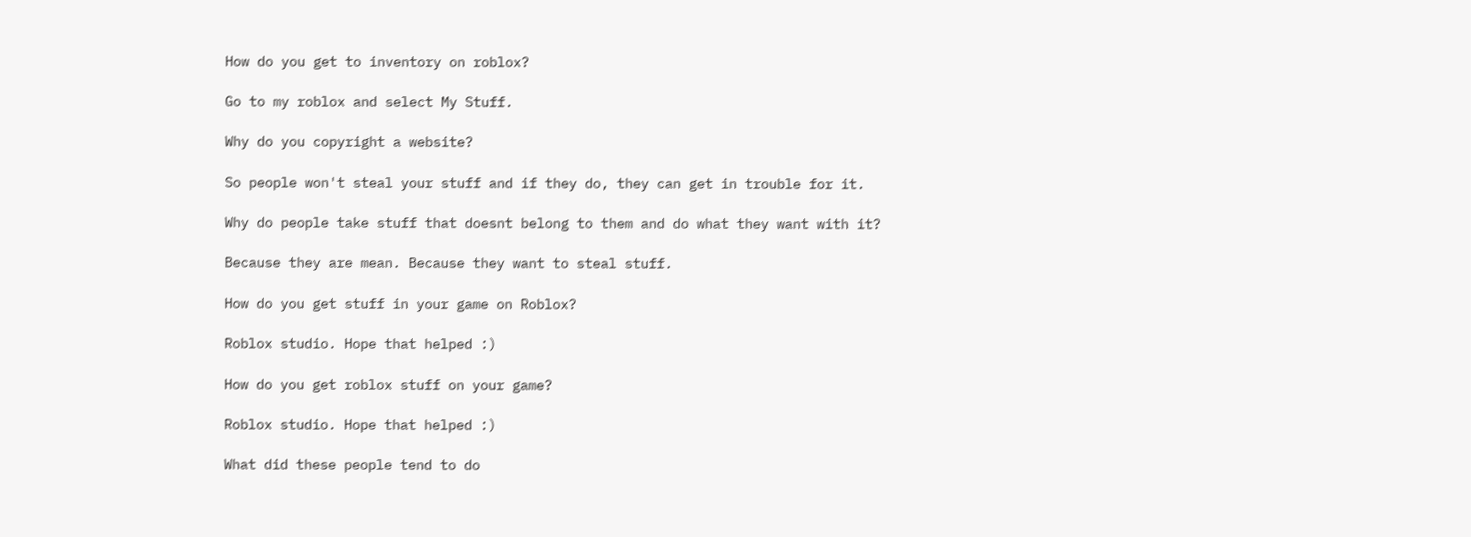How do you get to inventory on roblox?

Go to my roblox and select My Stuff.

Why do you copyright a website?

So people won't steal your stuff and if they do, they can get in trouble for it.

Why do people take stuff that doesnt belong to them and do what they want with it?

Because they are mean. Because they want to steal stuff.

How do you get stuff in your game on Roblox?

Roblox studio. Hope that helped :)

How do you get roblox stuff on your game?

Roblox studio. Hope that helped :)

What did these people tend to do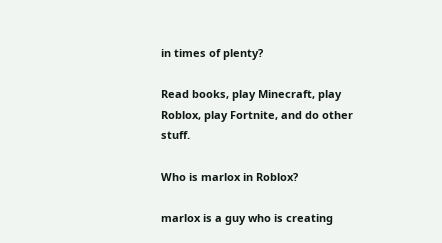in times of plenty?

Read books, play Minecraft, play Roblox, play Fortnite, and do other stuff.

Who is marlox in Roblox?

marlox is a guy who is creating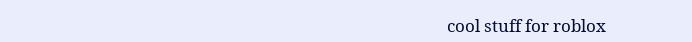cool stuff for roblox